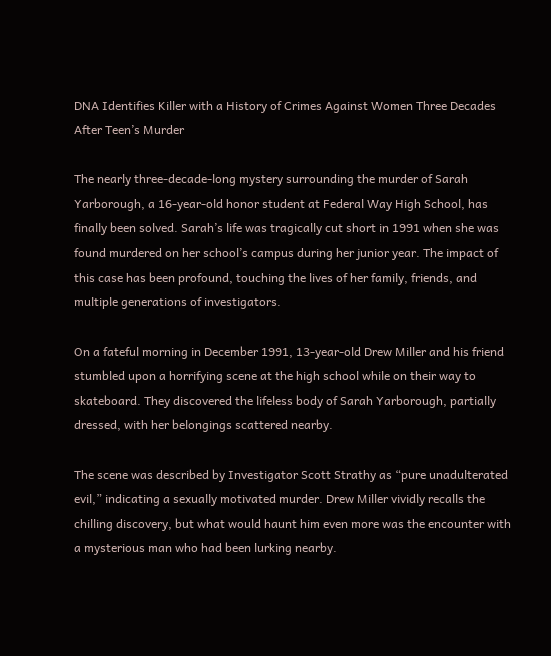DNA Identifies Killer with a History of Crimes Against Women Three Decades After Teen’s Murder

The nearly three-decade-long mystery surrounding the murder of Sarah Yarborough, a 16-year-old honor student at Federal Way High School, has finally been solved. Sarah’s life was tragically cut short in 1991 when she was found murdered on her school’s campus during her junior year. The impact of this case has been profound, touching the lives of her family, friends, and multiple generations of investigators.

On a fateful morning in December 1991, 13-year-old Drew Miller and his friend stumbled upon a horrifying scene at the high school while on their way to skateboard. They discovered the lifeless body of Sarah Yarborough, partially dressed, with her belongings scattered nearby.

The scene was described by Investigator Scott Strathy as “pure unadulterated evil,” indicating a sexually motivated murder. Drew Miller vividly recalls the chilling discovery, but what would haunt him even more was the encounter with a mysterious man who had been lurking nearby.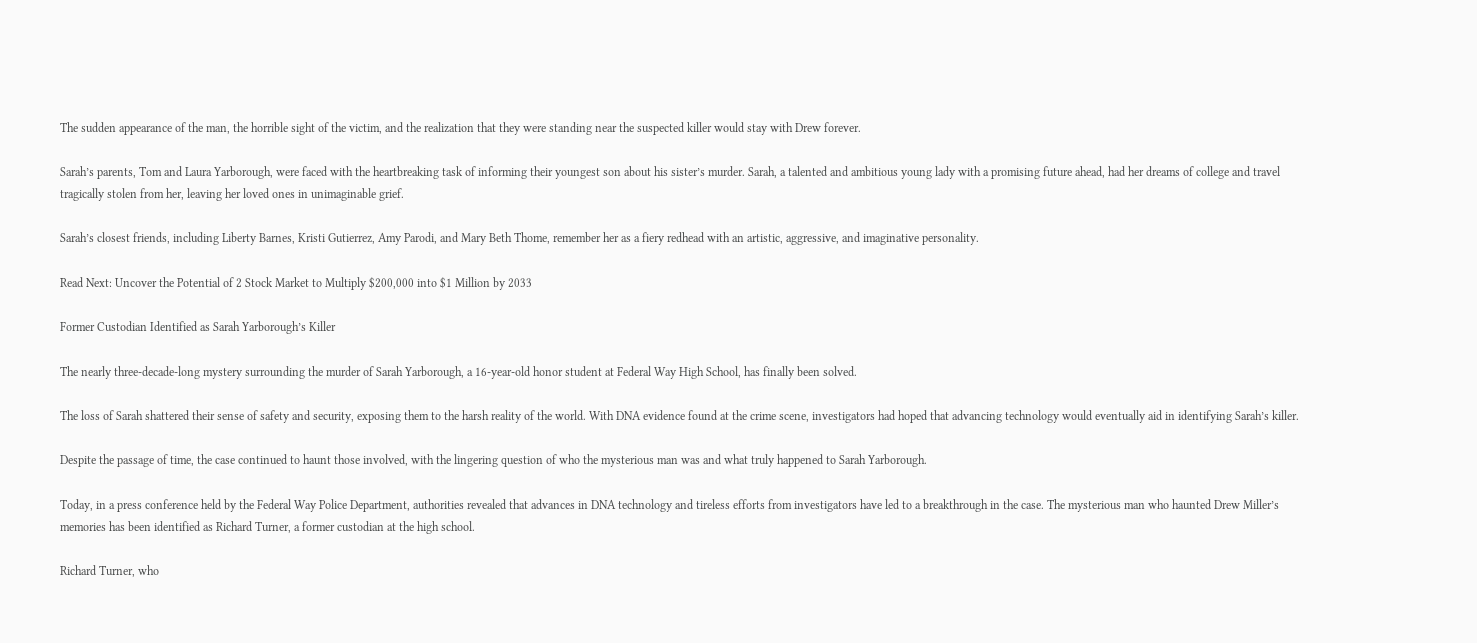The sudden appearance of the man, the horrible sight of the victim, and the realization that they were standing near the suspected killer would stay with Drew forever.

Sarah’s parents, Tom and Laura Yarborough, were faced with the heartbreaking task of informing their youngest son about his sister’s murder. Sarah, a talented and ambitious young lady with a promising future ahead, had her dreams of college and travel tragically stolen from her, leaving her loved ones in unimaginable grief.

Sarah’s closest friends, including Liberty Barnes, Kristi Gutierrez, Amy Parodi, and Mary Beth Thome, remember her as a fiery redhead with an artistic, aggressive, and imaginative personality.

Read Next: Uncover the Potential of 2 Stock Market to Multiply $200,000 into $1 Million by 2033

Former Custodian Identified as Sarah Yarborough’s Killer

The nearly three-decade-long mystery surrounding the murder of Sarah Yarborough, a 16-year-old honor student at Federal Way High School, has finally been solved.

The loss of Sarah shattered their sense of safety and security, exposing them to the harsh reality of the world. With DNA evidence found at the crime scene, investigators had hoped that advancing technology would eventually aid in identifying Sarah’s killer.

Despite the passage of time, the case continued to haunt those involved, with the lingering question of who the mysterious man was and what truly happened to Sarah Yarborough.

Today, in a press conference held by the Federal Way Police Department, authorities revealed that advances in DNA technology and tireless efforts from investigators have led to a breakthrough in the case. The mysterious man who haunted Drew Miller’s memories has been identified as Richard Turner, a former custodian at the high school.

Richard Turner, who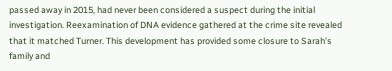passed away in 2015, had never been considered a suspect during the initial investigation. Reexamination of DNA evidence gathered at the crime site revealed that it matched Turner. This development has provided some closure to Sarah’s family and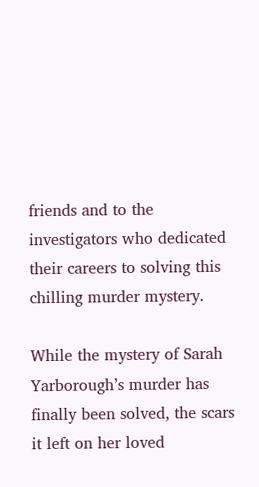friends and to the investigators who dedicated their careers to solving this chilling murder mystery.

While the mystery of Sarah Yarborough’s murder has finally been solved, the scars it left on her loved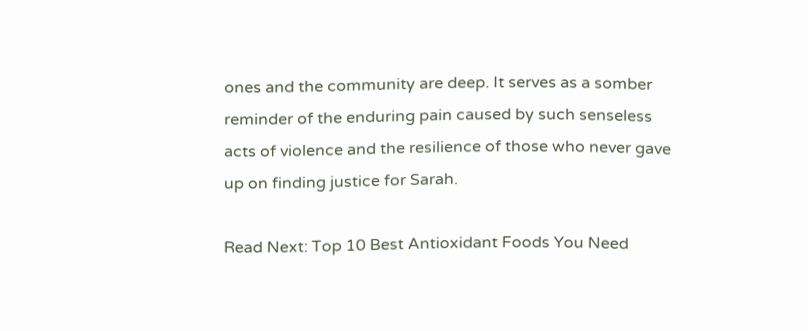ones and the community are deep. It serves as a somber reminder of the enduring pain caused by such senseless acts of violence and the resilience of those who never gave up on finding justice for Sarah.

Read Next: Top 10 Best Antioxidant Foods You Need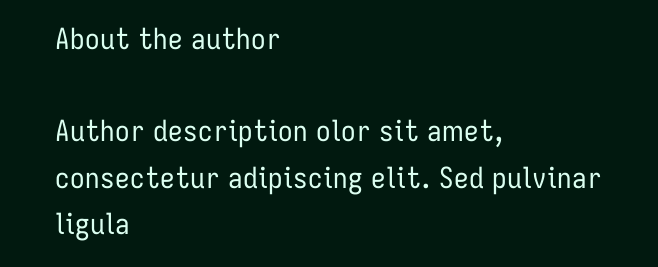About the author

Author description olor sit amet, consectetur adipiscing elit. Sed pulvinar ligula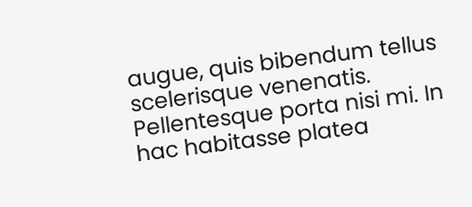augue, quis bibendum tellus scelerisque venenatis. Pellentesque porta nisi mi. In hac habitasse platea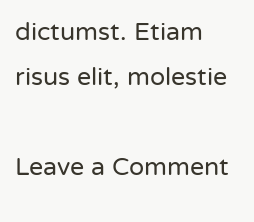dictumst. Etiam risus elit, molestie

Leave a Comment